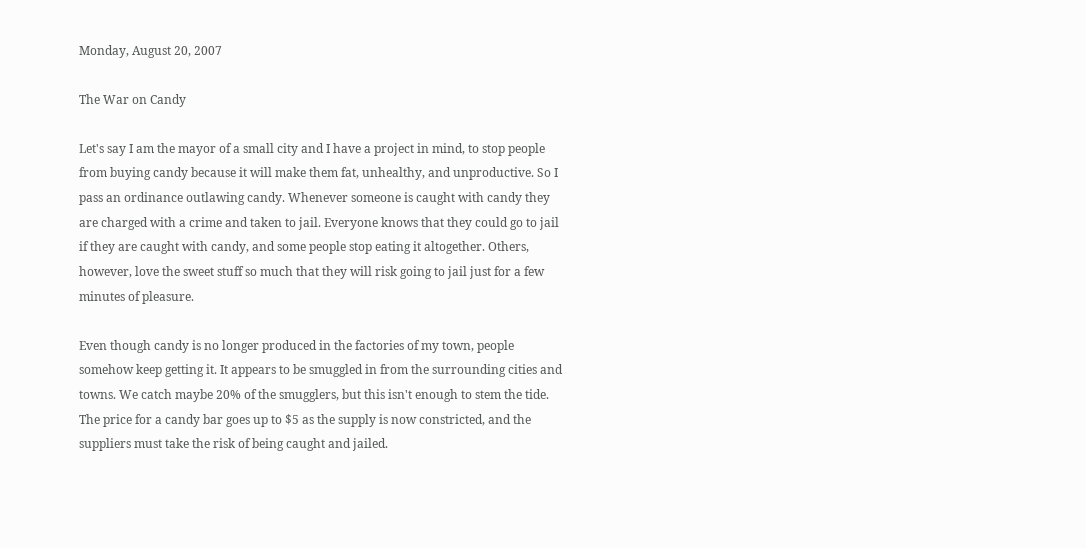Monday, August 20, 2007

The War on Candy

Let's say I am the mayor of a small city and I have a project in mind, to stop people from buying candy because it will make them fat, unhealthy, and unproductive. So I pass an ordinance outlawing candy. Whenever someone is caught with candy they are charged with a crime and taken to jail. Everyone knows that they could go to jail if they are caught with candy, and some people stop eating it altogether. Others, however, love the sweet stuff so much that they will risk going to jail just for a few minutes of pleasure.

Even though candy is no longer produced in the factories of my town, people somehow keep getting it. It appears to be smuggled in from the surrounding cities and towns. We catch maybe 20% of the smugglers, but this isn't enough to stem the tide. The price for a candy bar goes up to $5 as the supply is now constricted, and the suppliers must take the risk of being caught and jailed.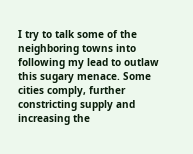I try to talk some of the neighboring towns into following my lead to outlaw this sugary menace. Some cities comply, further constricting supply and increasing the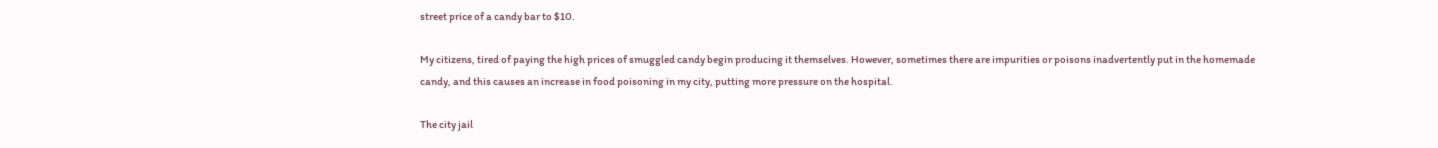street price of a candy bar to $10.

My citizens, tired of paying the high prices of smuggled candy begin producing it themselves. However, sometimes there are impurities or poisons inadvertently put in the homemade candy, and this causes an increase in food poisoning in my city, putting more pressure on the hospital.

The city jail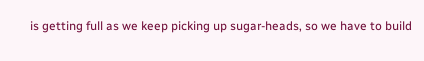is getting full as we keep picking up sugar-heads, so we have to build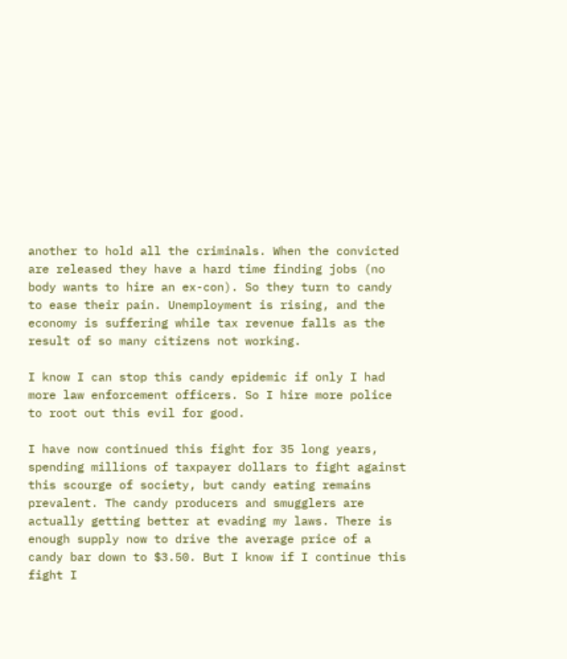another to hold all the criminals. When the convicted are released they have a hard time finding jobs (no body wants to hire an ex-con). So they turn to candy to ease their pain. Unemployment is rising, and the economy is suffering while tax revenue falls as the result of so many citizens not working.

I know I can stop this candy epidemic if only I had more law enforcement officers. So I hire more police to root out this evil for good.

I have now continued this fight for 35 long years, spending millions of taxpayer dollars to fight against this scourge of society, but candy eating remains prevalent. The candy producers and smugglers are actually getting better at evading my laws. There is enough supply now to drive the average price of a candy bar down to $3.50. But I know if I continue this fight I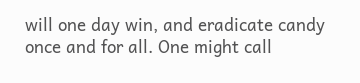will one day win, and eradicate candy once and for all. One might call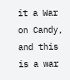it a War on Candy, and this is a war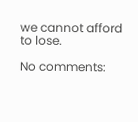we cannot afford to lose.

No comments: